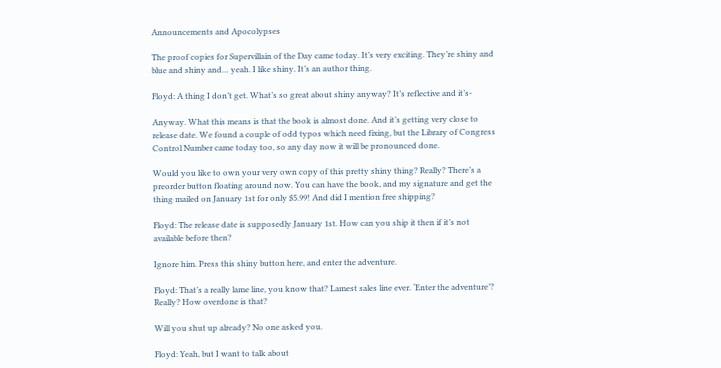Announcements and Apocolypses

The proof copies for Supervillain of the Day came today. It’s very exciting. They’re shiny and blue and shiny and… yeah. I like shiny. It’s an author thing.

Floyd: A thing I don’t get. What’s so great about shiny anyway? It’s reflective and it’s-

Anyway. What this means is that the book is almost done. And it’s getting very close to release date. We found a couple of odd typos which need fixing, but the Library of Congress Control Number came today too, so any day now it will be pronounced done.

Would you like to own your very own copy of this pretty shiny thing? Really? There’s a preorder button floating around now. You can have the book, and my signature and get the thing mailed on January 1st for only $5.99! And did I mention free shipping?

Floyd: The release date is supposedly January 1st. How can you ship it then if it’s not available before then?

Ignore him. Press this shiny button here, and enter the adventure.

Floyd: That’s a really lame line, you know that? Lamest sales line ever. ‘Enter the adventure’? Really? How overdone is that?

Will you shut up already? No one asked you.

Floyd: Yeah, but I want to talk about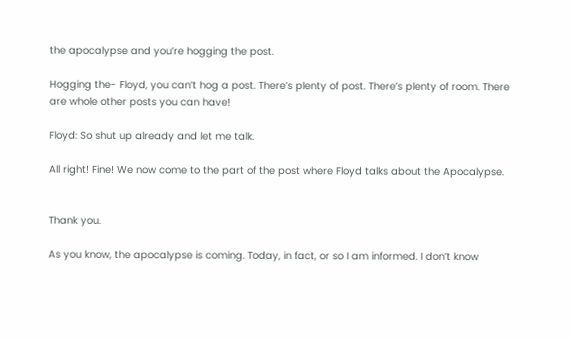the apocalypse and you’re hogging the post.

Hogging the- Floyd, you can’t hog a post. There’s plenty of post. There’s plenty of room. There are whole other posts you can have!

Floyd: So shut up already and let me talk.

All right! Fine! We now come to the part of the post where Floyd talks about the Apocalypse.


Thank you.

As you know, the apocalypse is coming. Today, in fact, or so I am informed. I don’t know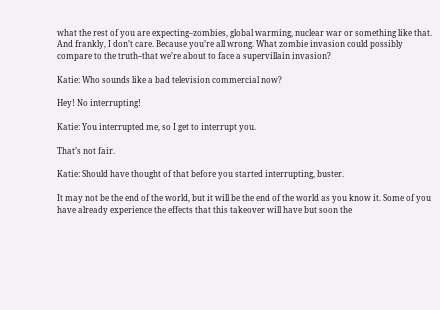what the rest of you are expecting–zombies, global warming, nuclear war or something like that. And frankly, I don’t care. Because you’re all wrong. What zombie invasion could possibly compare to the truth–that we’re about to face a supervillain invasion?

Katie: Who sounds like a bad television commercial now?

Hey! No interrupting!

Katie: You interrupted me, so I get to interrupt you.

That’s not fair.

Katie: Should have thought of that before you started interrupting, buster.

It may not be the end of the world, but it will be the end of the world as you know it. Some of you have already experience the effects that this takeover will have but soon the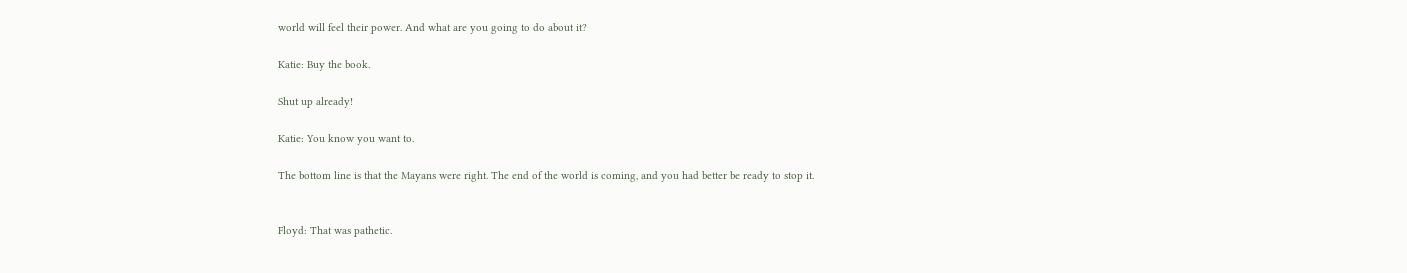world will feel their power. And what are you going to do about it?

Katie: Buy the book.

Shut up already!

Katie: You know you want to.

The bottom line is that the Mayans were right. The end of the world is coming, and you had better be ready to stop it.


Floyd: That was pathetic.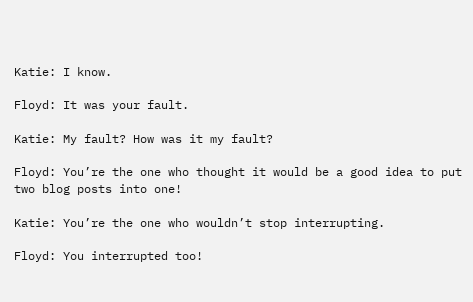Katie: I know.

Floyd: It was your fault.

Katie: My fault? How was it my fault?

Floyd: You’re the one who thought it would be a good idea to put two blog posts into one!

Katie: You’re the one who wouldn’t stop interrupting.

Floyd: You interrupted too!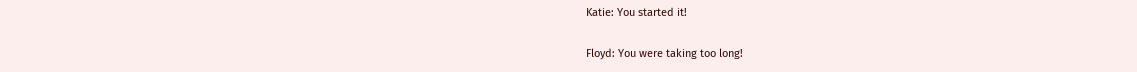Katie: You started it!

Floyd: You were taking too long!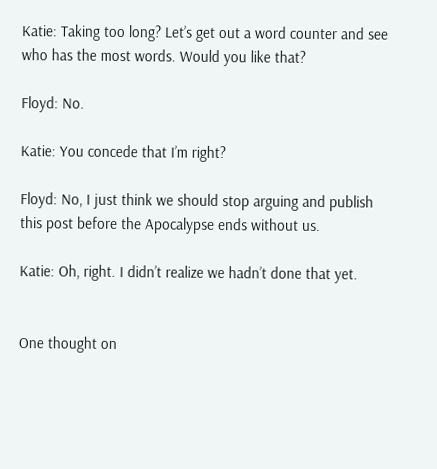Katie: Taking too long? Let’s get out a word counter and see who has the most words. Would you like that?

Floyd: No.

Katie: You concede that I’m right?

Floyd: No, I just think we should stop arguing and publish this post before the Apocalypse ends without us.

Katie: Oh, right. I didn’t realize we hadn’t done that yet.


One thought on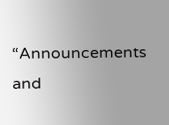“Announcements and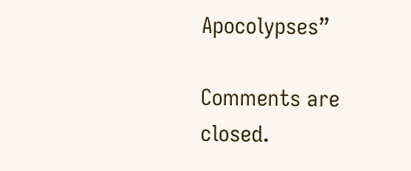Apocolypses”

Comments are closed.